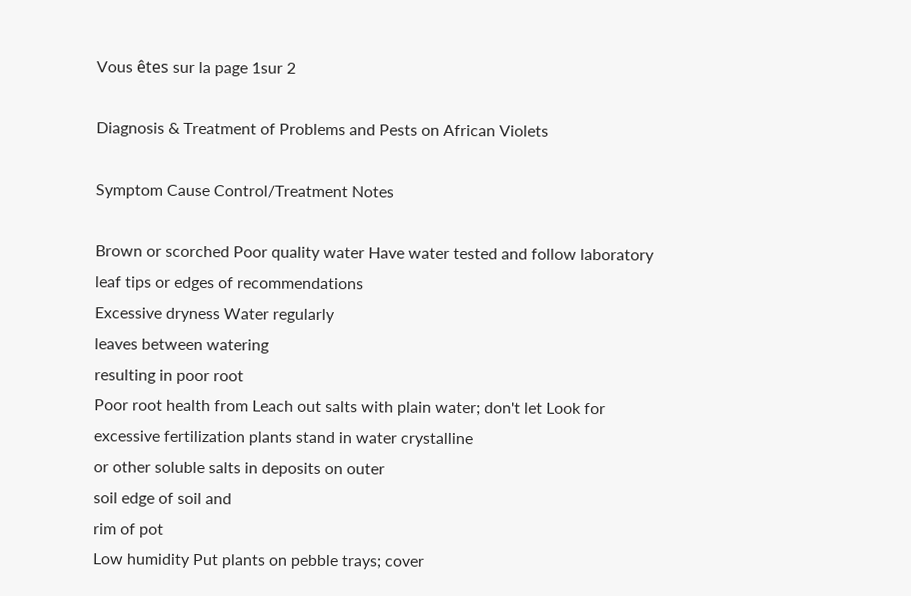Vous êtes sur la page 1sur 2

Diagnosis & Treatment of Problems and Pests on African Violets

Symptom Cause Control/Treatment Notes

Brown or scorched Poor quality water Have water tested and follow laboratory
leaf tips or edges of recommendations
Excessive dryness Water regularly
leaves between watering
resulting in poor root
Poor root health from Leach out salts with plain water; don't let Look for
excessive fertilization plants stand in water crystalline
or other soluble salts in deposits on outer
soil edge of soil and
rim of pot
Low humidity Put plants on pebble trays; cover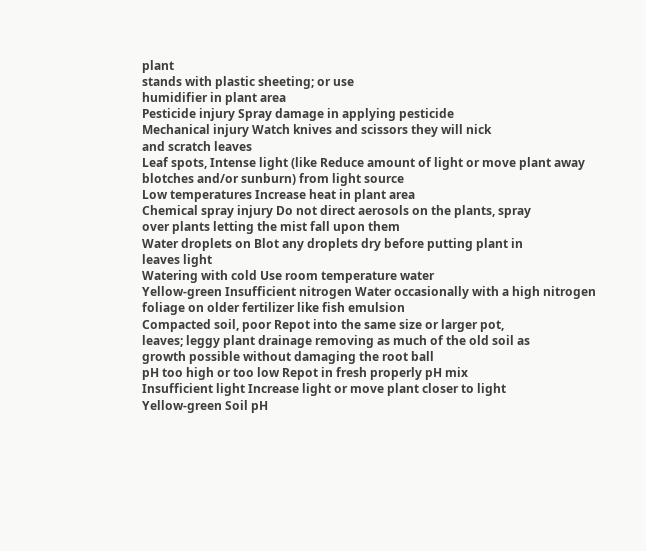plant
stands with plastic sheeting; or use
humidifier in plant area
Pesticide injury Spray damage in applying pesticide
Mechanical injury Watch knives and scissors they will nick
and scratch leaves
Leaf spots, Intense light (like Reduce amount of light or move plant away
blotches and/or sunburn) from light source
Low temperatures Increase heat in plant area
Chemical spray injury Do not direct aerosols on the plants, spray
over plants letting the mist fall upon them
Water droplets on Blot any droplets dry before putting plant in
leaves light
Watering with cold Use room temperature water
Yellow-green Insufficient nitrogen Water occasionally with a high nitrogen
foliage on older fertilizer like fish emulsion
Compacted soil, poor Repot into the same size or larger pot,
leaves; leggy plant drainage removing as much of the old soil as
growth possible without damaging the root ball
pH too high or too low Repot in fresh properly pH mix
Insufficient light Increase light or move plant closer to light
Yellow-green Soil pH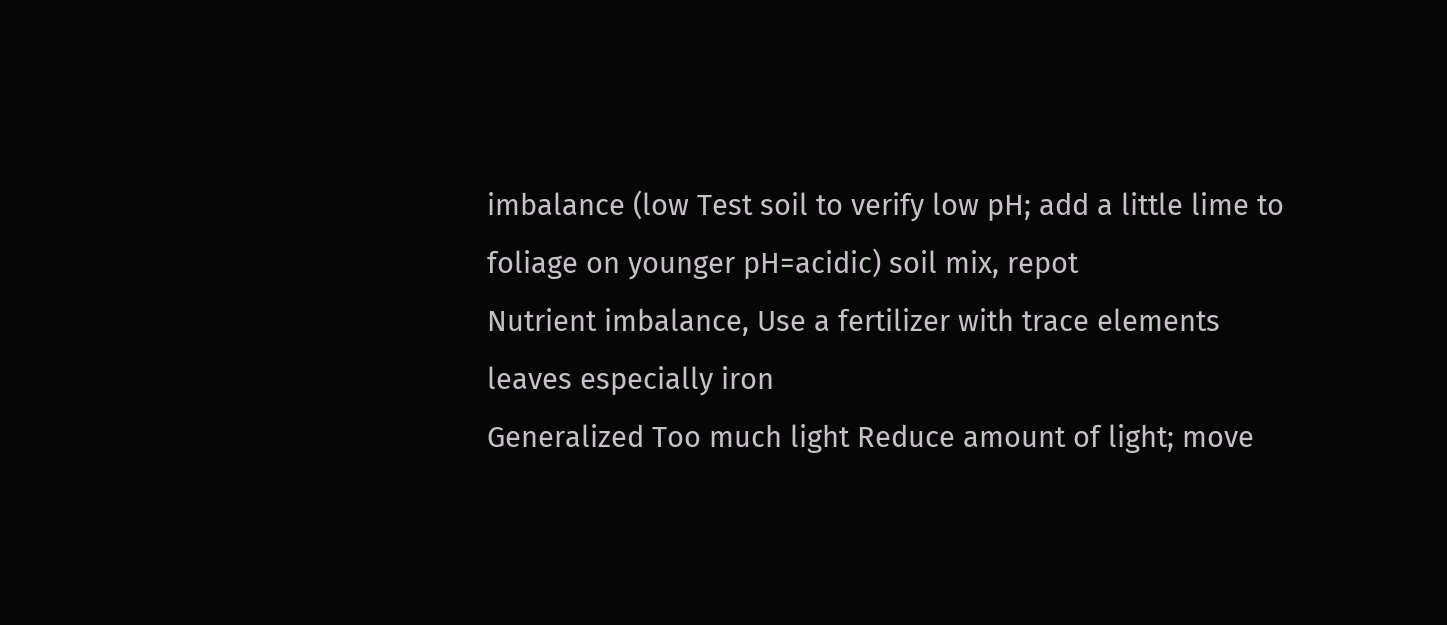imbalance (low Test soil to verify low pH; add a little lime to
foliage on younger pH=acidic) soil mix, repot
Nutrient imbalance, Use a fertilizer with trace elements
leaves especially iron
Generalized Too much light Reduce amount of light; move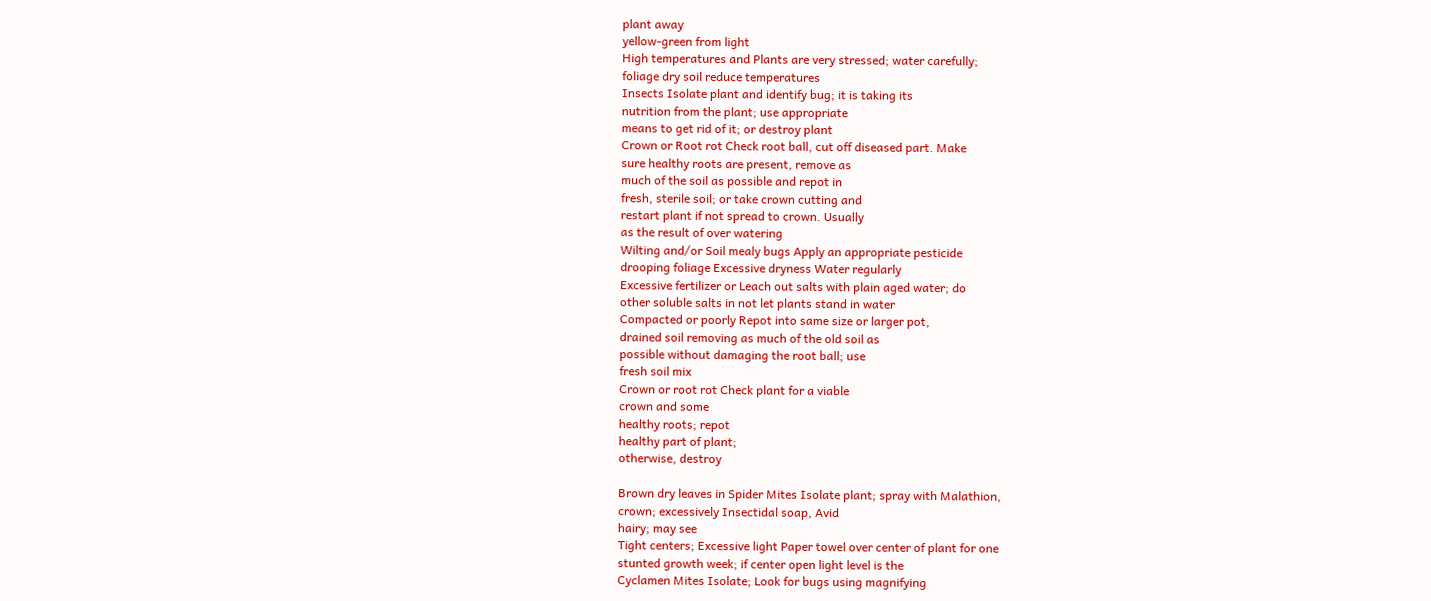plant away
yellow-green from light
High temperatures and Plants are very stressed; water carefully;
foliage dry soil reduce temperatures
Insects Isolate plant and identify bug; it is taking its
nutrition from the plant; use appropriate
means to get rid of it; or destroy plant
Crown or Root rot Check root ball, cut off diseased part. Make
sure healthy roots are present, remove as
much of the soil as possible and repot in
fresh, sterile soil; or take crown cutting and
restart plant if not spread to crown. Usually
as the result of over watering
Wilting and/or Soil mealy bugs Apply an appropriate pesticide
drooping foliage Excessive dryness Water regularly
Excessive fertilizer or Leach out salts with plain aged water; do
other soluble salts in not let plants stand in water
Compacted or poorly Repot into same size or larger pot,
drained soil removing as much of the old soil as
possible without damaging the root ball; use
fresh soil mix
Crown or root rot Check plant for a viable
crown and some
healthy roots; repot
healthy part of plant;
otherwise, destroy

Brown dry leaves in Spider Mites Isolate plant; spray with Malathion,
crown; excessively Insectidal soap, Avid
hairy; may see
Tight centers; Excessive light Paper towel over center of plant for one
stunted growth week; if center open light level is the
Cyclamen Mites Isolate; Look for bugs using magnifying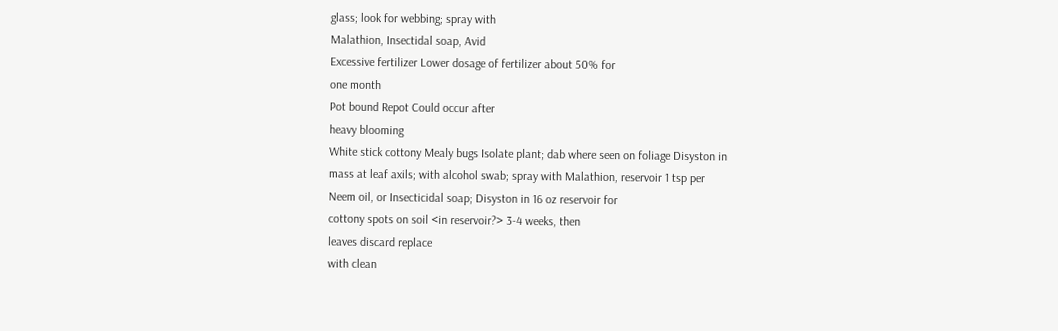glass; look for webbing; spray with
Malathion, Insectidal soap, Avid
Excessive fertilizer Lower dosage of fertilizer about 50% for
one month
Pot bound Repot Could occur after
heavy blooming
White stick cottony Mealy bugs Isolate plant; dab where seen on foliage Disyston in
mass at leaf axils; with alcohol swab; spray with Malathion, reservoir 1 tsp per
Neem oil, or Insecticidal soap; Disyston in 16 oz reservoir for
cottony spots on soil <in reservoir?> 3-4 weeks, then
leaves discard replace
with clean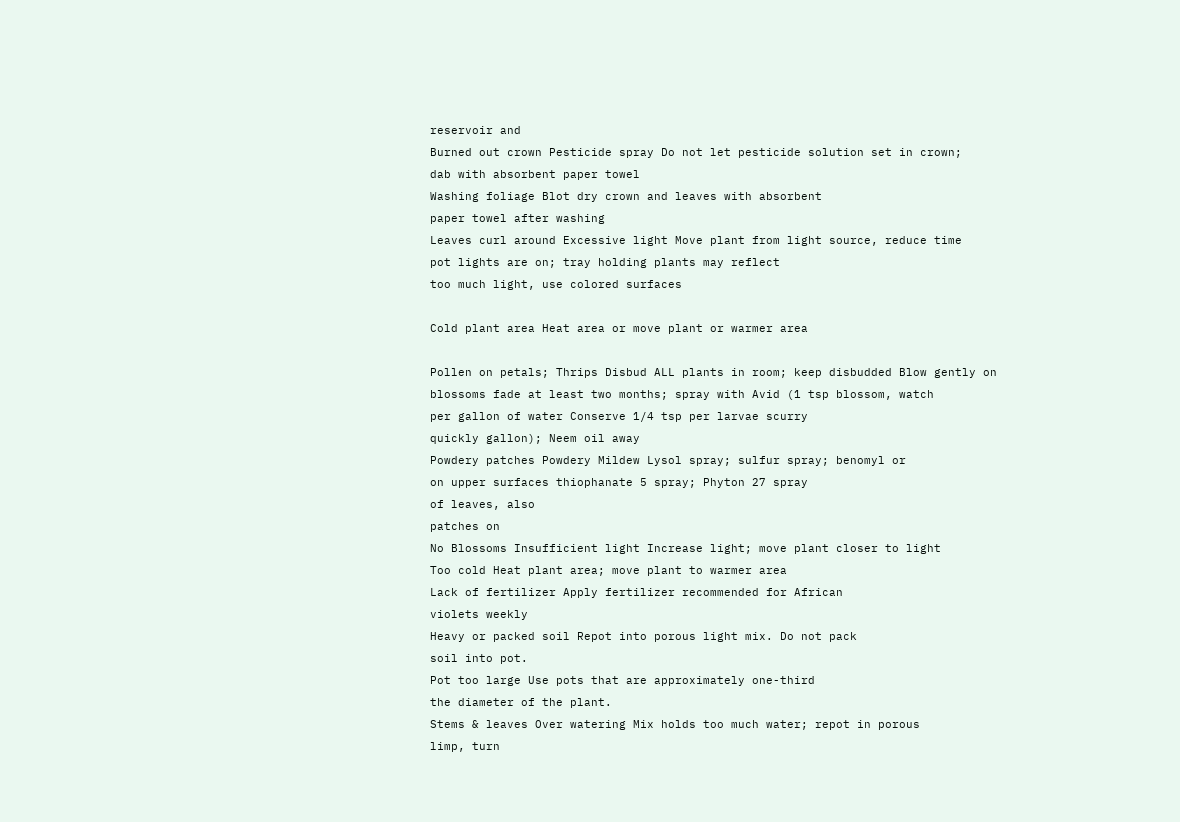reservoir and
Burned out crown Pesticide spray Do not let pesticide solution set in crown;
dab with absorbent paper towel
Washing foliage Blot dry crown and leaves with absorbent
paper towel after washing
Leaves curl around Excessive light Move plant from light source, reduce time
pot lights are on; tray holding plants may reflect
too much light, use colored surfaces

Cold plant area Heat area or move plant or warmer area

Pollen on petals; Thrips Disbud ALL plants in room; keep disbudded Blow gently on
blossoms fade at least two months; spray with Avid (1 tsp blossom, watch
per gallon of water Conserve 1/4 tsp per larvae scurry
quickly gallon); Neem oil away
Powdery patches Powdery Mildew Lysol spray; sulfur spray; benomyl or
on upper surfaces thiophanate 5 spray; Phyton 27 spray
of leaves, also
patches on
No Blossoms Insufficient light Increase light; move plant closer to light
Too cold Heat plant area; move plant to warmer area
Lack of fertilizer Apply fertilizer recommended for African
violets weekly
Heavy or packed soil Repot into porous light mix. Do not pack
soil into pot.
Pot too large Use pots that are approximately one-third
the diameter of the plant.
Stems & leaves Over watering Mix holds too much water; repot in porous
limp, turn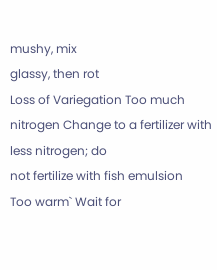mushy, mix
glassy, then rot
Loss of Variegation Too much nitrogen Change to a fertilizer with less nitrogen; do
not fertilize with fish emulsion
Too warm` Wait for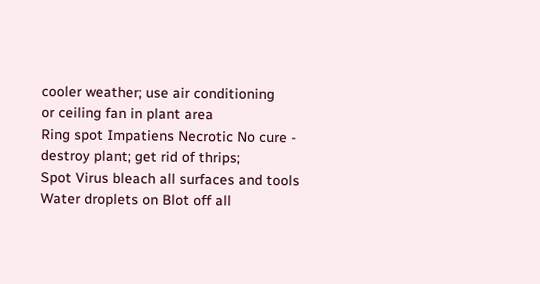cooler weather; use air conditioning
or ceiling fan in plant area
Ring spot Impatiens Necrotic No cure - destroy plant; get rid of thrips;
Spot Virus bleach all surfaces and tools
Water droplets on Blot off all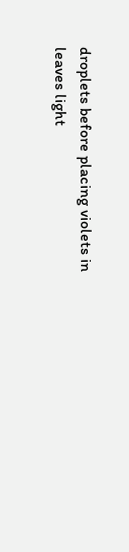droplets before placing violets in
leaves light